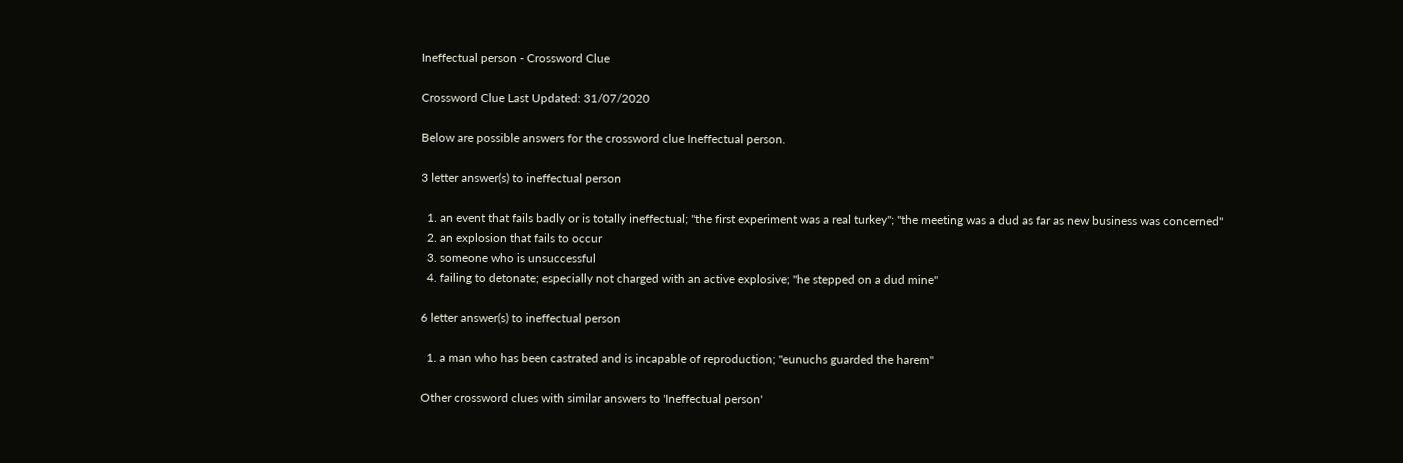Ineffectual person - Crossword Clue

Crossword Clue Last Updated: 31/07/2020

Below are possible answers for the crossword clue Ineffectual person.

3 letter answer(s) to ineffectual person

  1. an event that fails badly or is totally ineffectual; "the first experiment was a real turkey"; "the meeting was a dud as far as new business was concerned"
  2. an explosion that fails to occur
  3. someone who is unsuccessful
  4. failing to detonate; especially not charged with an active explosive; "he stepped on a dud mine"

6 letter answer(s) to ineffectual person

  1. a man who has been castrated and is incapable of reproduction; "eunuchs guarded the harem"

Other crossword clues with similar answers to 'Ineffectual person'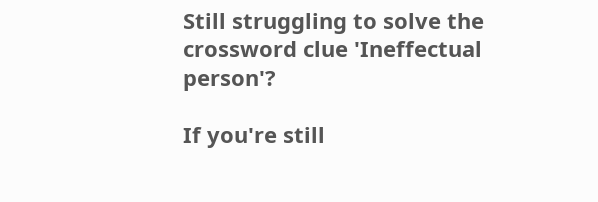Still struggling to solve the crossword clue 'Ineffectual person'?

If you're still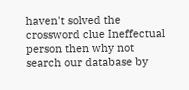haven't solved the crossword clue Ineffectual person then why not search our database by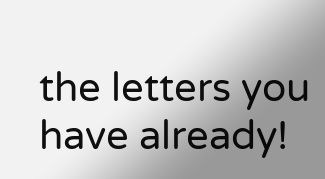the letters you have already!